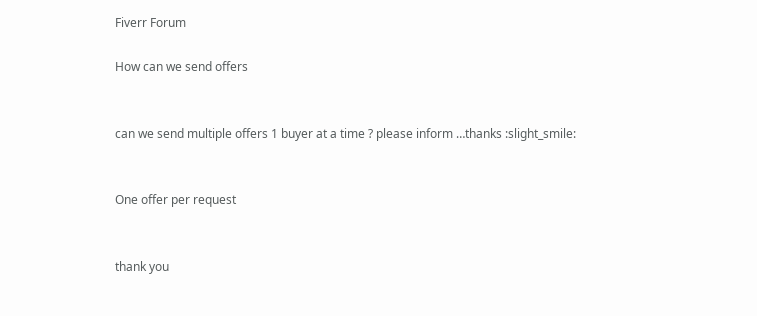Fiverr Forum

How can we send offers


can we send multiple offers 1 buyer at a time ? please inform …thanks :slight_smile:


One offer per request


thank you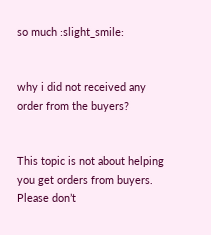so much :slight_smile:


why i did not received any order from the buyers?


This topic is not about helping you get orders from buyers. Please don’t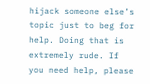hijack someone else’s topic just to beg for help. Doing that is extremely rude. If you need help, please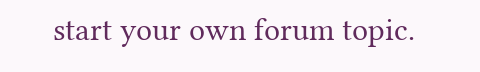start your own forum topic.